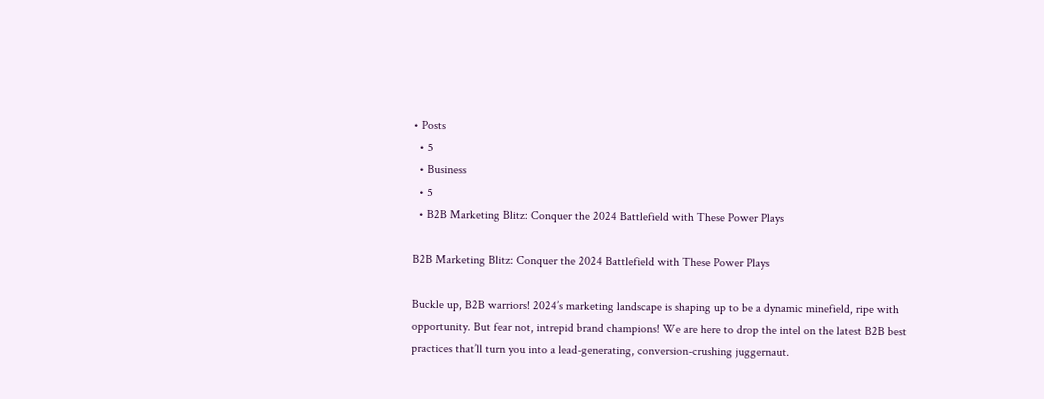• Posts
  • 5
  • Business
  • 5
  • B2B Marketing Blitz: Conquer the 2024 Battlefield with These Power Plays

B2B Marketing Blitz: Conquer the 2024 Battlefield with These Power Plays

Buckle up, B2B warriors! 2024’s marketing landscape is shaping up to be a dynamic minefield, ripe with opportunity. But fear not, intrepid brand champions! We are here to drop the intel on the latest B2B best practices that’ll turn you into a lead-generating, conversion-crushing juggernaut.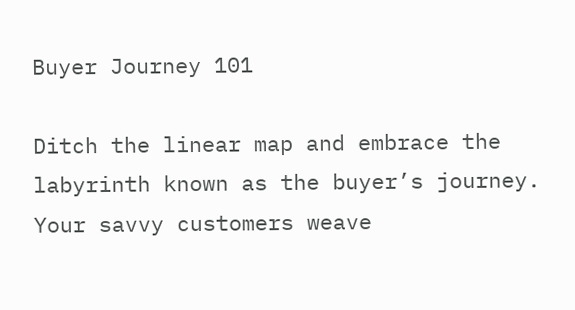Buyer Journey 101

Ditch the linear map and embrace the labyrinth known as the buyer’s journey. Your savvy customers weave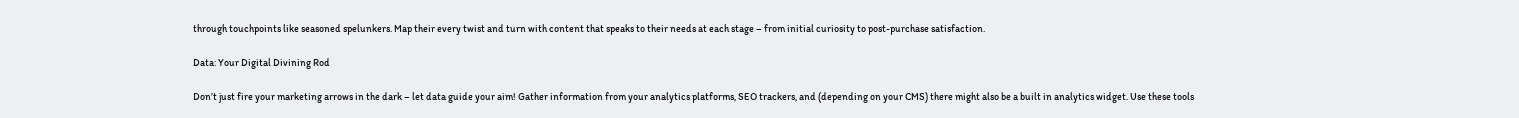through touchpoints like seasoned spelunkers. Map their every twist and turn with content that speaks to their needs at each stage – from initial curiosity to post-purchase satisfaction.

Data: Your Digital Divining Rod

Don’t just fire your marketing arrows in the dark – let data guide your aim! Gather information from your analytics platforms, SEO trackers, and (depending on your CMS) there might also be a built in analytics widget. Use these tools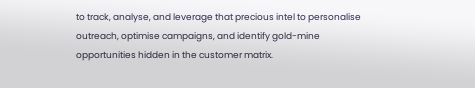to track, analyse, and leverage that precious intel to personalise outreach, optimise campaigns, and identify gold-mine opportunities hidden in the customer matrix.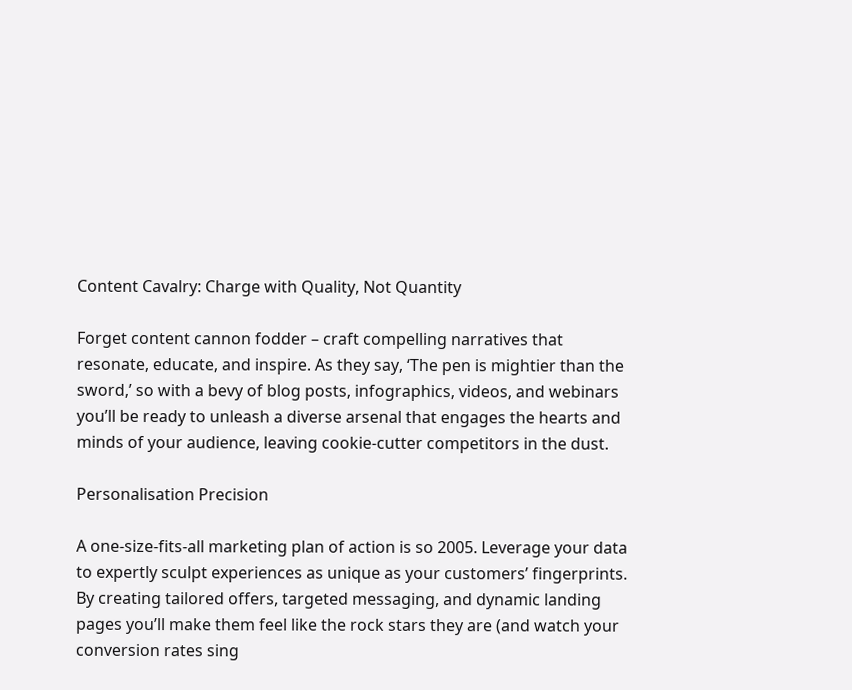Content Cavalry: Charge with Quality, Not Quantity

Forget content cannon fodder – craft compelling narratives that resonate, educate, and inspire. As they say, ‘The pen is mightier than the sword,’ so with a bevy of blog posts, infographics, videos, and webinars you’ll be ready to unleash a diverse arsenal that engages the hearts and minds of your audience, leaving cookie-cutter competitors in the dust.

Personalisation Precision

A one-size-fits-all marketing plan of action is so 2005. Leverage your data to expertly sculpt experiences as unique as your customers’ fingerprints. By creating tailored offers, targeted messaging, and dynamic landing pages you’ll make them feel like the rock stars they are (and watch your conversion rates sing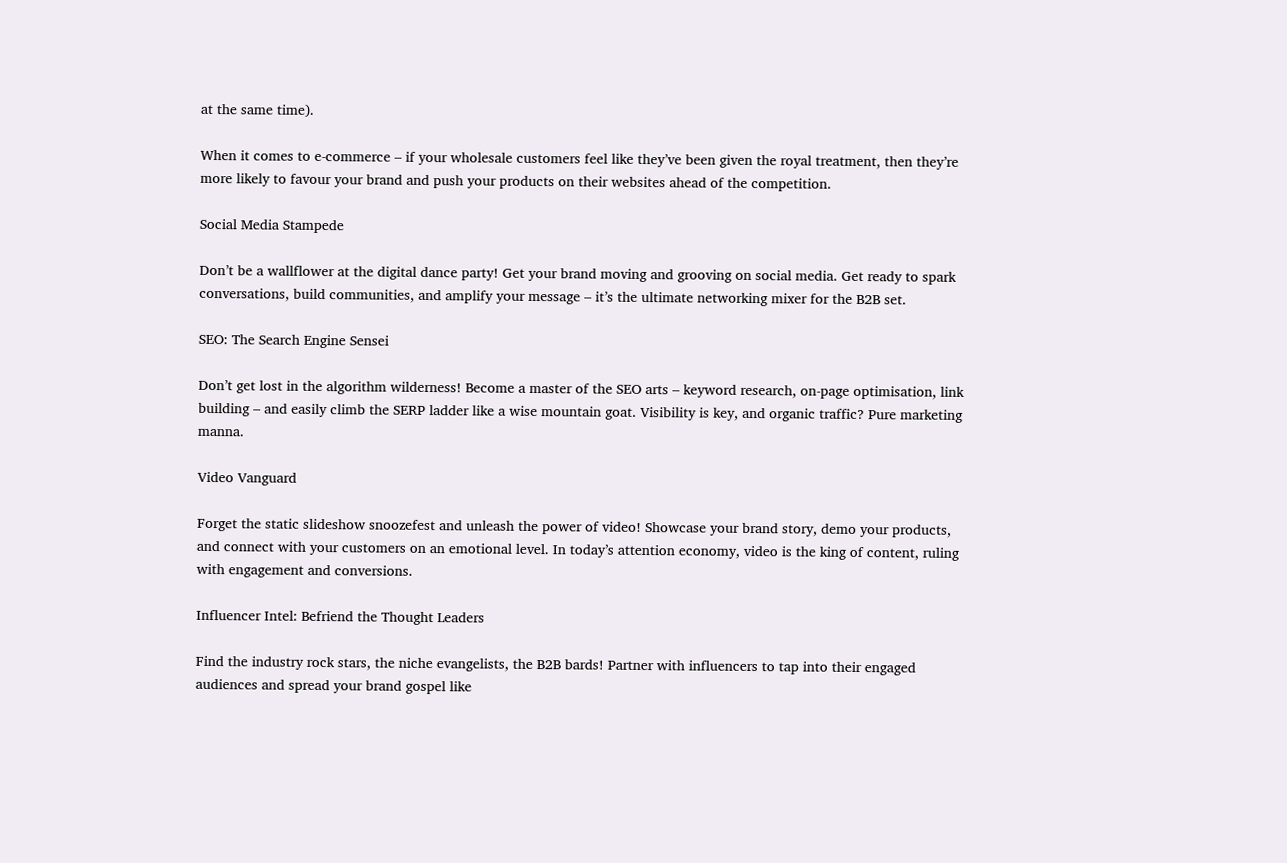at the same time).

When it comes to e-commerce – if your wholesale customers feel like they’ve been given the royal treatment, then they’re more likely to favour your brand and push your products on their websites ahead of the competition.

Social Media Stampede

Don’t be a wallflower at the digital dance party! Get your brand moving and grooving on social media. Get ready to spark conversations, build communities, and amplify your message – it’s the ultimate networking mixer for the B2B set.

SEO: The Search Engine Sensei

Don’t get lost in the algorithm wilderness! Become a master of the SEO arts – keyword research, on-page optimisation, link building – and easily climb the SERP ladder like a wise mountain goat. Visibility is key, and organic traffic? Pure marketing manna.

Video Vanguard

Forget the static slideshow snoozefest and unleash the power of video! Showcase your brand story, demo your products, and connect with your customers on an emotional level. In today’s attention economy, video is the king of content, ruling with engagement and conversions.

Influencer Intel: Befriend the Thought Leaders

Find the industry rock stars, the niche evangelists, the B2B bards! Partner with influencers to tap into their engaged audiences and spread your brand gospel like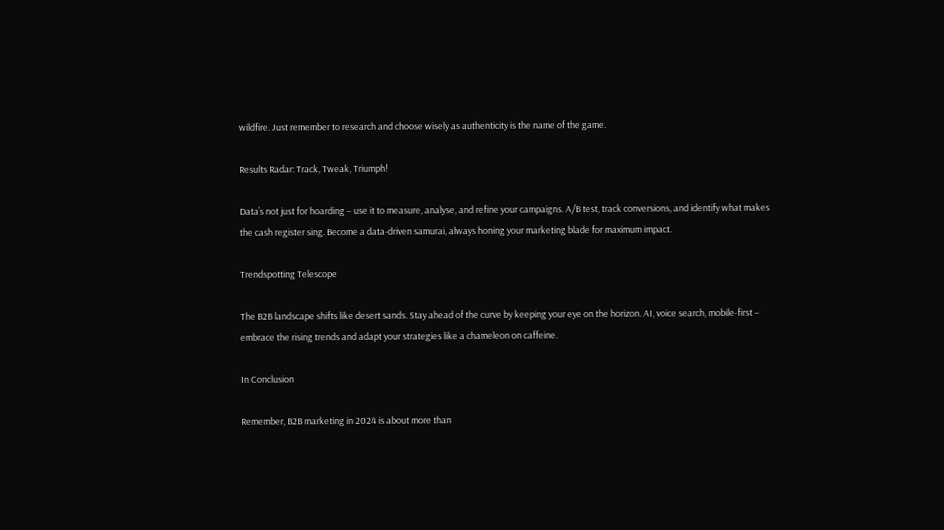wildfire. Just remember to research and choose wisely as authenticity is the name of the game.

Results Radar: Track, Tweak, Triumph!

Data’s not just for hoarding – use it to measure, analyse, and refine your campaigns. A/B test, track conversions, and identify what makes the cash register sing. Become a data-driven samurai, always honing your marketing blade for maximum impact.

Trendspotting Telescope

The B2B landscape shifts like desert sands. Stay ahead of the curve by keeping your eye on the horizon. AI, voice search, mobile-first – embrace the rising trends and adapt your strategies like a chameleon on caffeine.

In Conclusion

Remember, B2B marketing in 2024 is about more than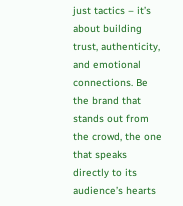just tactics – it’s about building trust, authenticity, and emotional connections. Be the brand that stands out from the crowd, the one that speaks directly to its audience’s hearts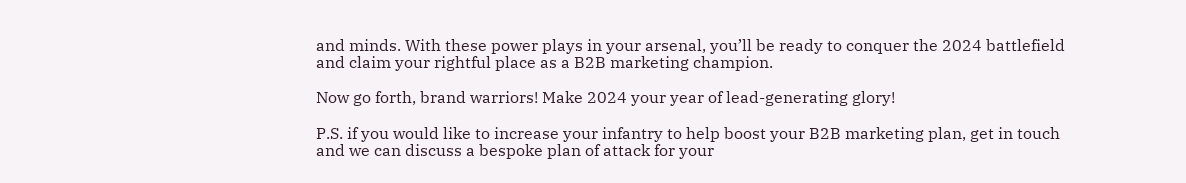and minds. With these power plays in your arsenal, you’ll be ready to conquer the 2024 battlefield and claim your rightful place as a B2B marketing champion.

Now go forth, brand warriors! Make 2024 your year of lead-generating glory!

P.S. if you would like to increase your infantry to help boost your B2B marketing plan, get in touch and we can discuss a bespoke plan of attack for your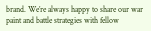brand. We’re always happy to share our war paint and battle strategies with fellow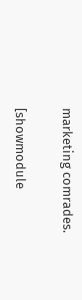marketing comrades.

[showmodule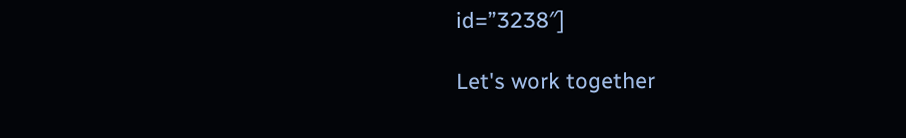id=”3238″]

Let's work together